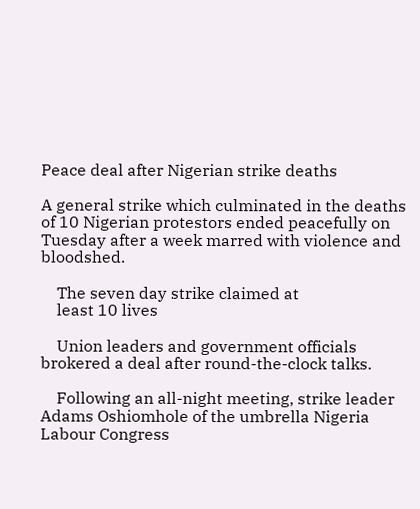Peace deal after Nigerian strike deaths

A general strike which culminated in the deaths of 10 Nigerian protestors ended peacefully on Tuesday after a week marred with violence and bloodshed.

    The seven day strike claimed at
    least 10 lives

    Union leaders and government officials brokered a deal after round-the-clock talks.

    Following an all-night meeting, strike leader Adams Oshiomhole of the umbrella Nigeria Labour Congress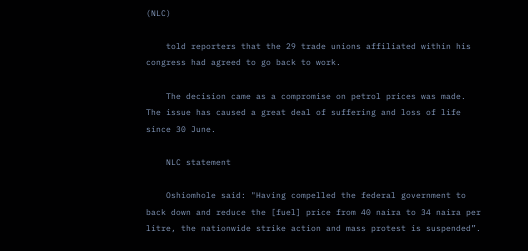(NLC)

    told reporters that the 29 trade unions affiliated within his congress had agreed to go back to work.

    The decision came as a compromise on petrol prices was made. The issue has caused a great deal of suffering and loss of life since 30 June.

    NLC statement

    Oshiomhole said: "Having compelled the federal government to back down and reduce the [fuel] price from 40 naira to 34 naira per litre, the nationwide strike action and mass protest is suspended”.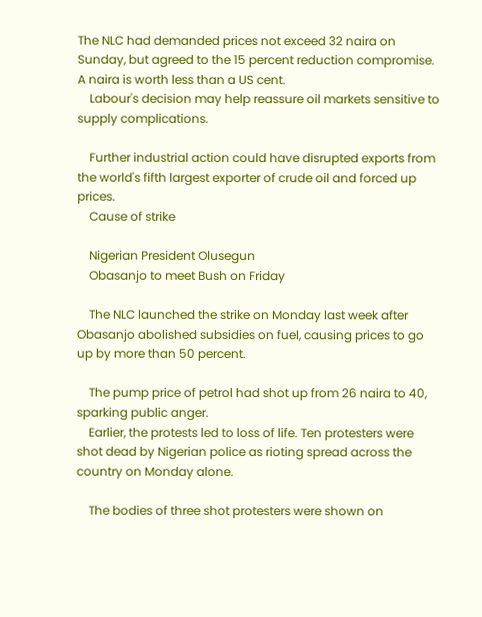The NLC had demanded prices not exceed 32 naira on Sunday, but agreed to the 15 percent reduction compromise. A naira is worth less than a US cent.
    Labour's decision may help reassure oil markets sensitive to supply complications.

    Further industrial action could have disrupted exports from the world's fifth largest exporter of crude oil and forced up prices.
    Cause of strike

    Nigerian President Olusegun
    Obasanjo to meet Bush on Friday

    The NLC launched the strike on Monday last week after Obasanjo abolished subsidies on fuel, causing prices to go up by more than 50 percent.

    The pump price of petrol had shot up from 26 naira to 40, sparking public anger.
    Earlier, the protests led to loss of life. Ten protesters were shot dead by Nigerian police as rioting spread across the country on Monday alone.

    The bodies of three shot protesters were shown on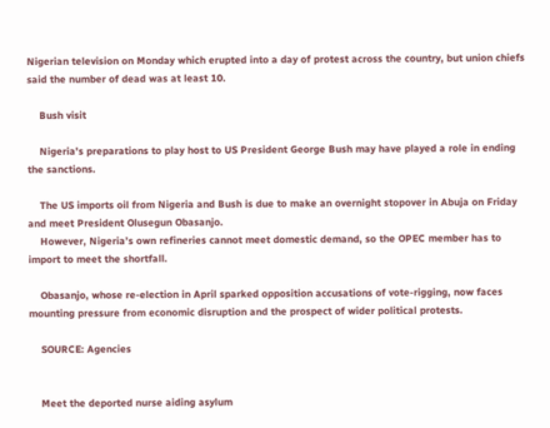Nigerian television on Monday which erupted into a day of protest across the country, but union chiefs said the number of dead was at least 10.

    Bush visit

    Nigeria's preparations to play host to US President George Bush may have played a role in ending the sanctions.

    The US imports oil from Nigeria and Bush is due to make an overnight stopover in Abuja on Friday and meet President Olusegun Obasanjo.
    However, Nigeria’s own refineries cannot meet domestic demand, so the OPEC member has to import to meet the shortfall.

    Obasanjo, whose re-election in April sparked opposition accusations of vote-rigging, now faces mounting pressure from economic disruption and the prospect of wider political protests.

    SOURCE: Agencies


    Meet the deported nurse aiding asylum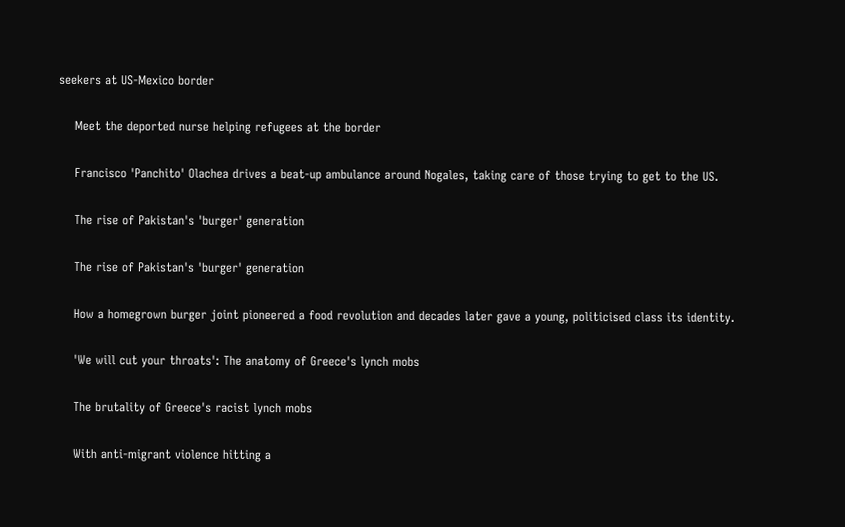seekers at US-Mexico border

    Meet the deported nurse helping refugees at the border

    Francisco 'Panchito' Olachea drives a beat-up ambulance around Nogales, taking care of those trying to get to the US.

    The rise of Pakistan's 'burger' generation

    The rise of Pakistan's 'burger' generation

    How a homegrown burger joint pioneered a food revolution and decades later gave a young, politicised class its identity.

    'We will cut your throats': The anatomy of Greece's lynch mobs

    The brutality of Greece's racist lynch mobs

    With anti-migrant violence hitting a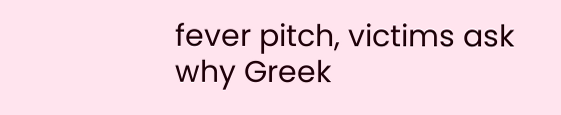fever pitch, victims ask why Greek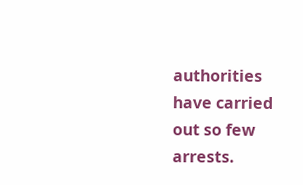authorities have carried out so few arrests.